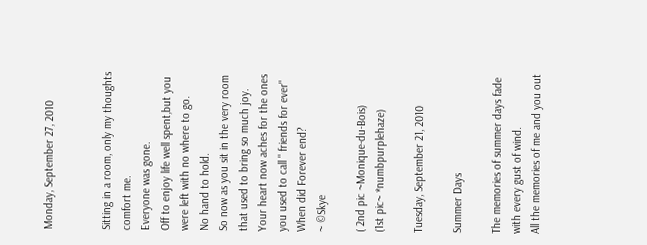Monday, September 27, 2010


Sitting in a room, only my thoughts comfort me.
Everyone was gone.
Off to enjoy life well spent,but you were left with no where to go.
No hand to hold.
So now as you sit in the very room that used to bring so much joy.
Your heart now aches for the ones you used to call " friends for ever"
When did Forever end?
~ ©Skye

( 2nd pic ~Monique-du-Bois)
(1st pic~ *numbpurplehaze)

Tuesday, September 21, 2010

Summer Days

The memories of summer days fade with every gust of wind.
All the memories of me and you out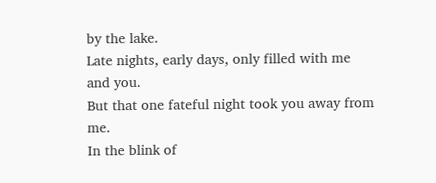by the lake.
Late nights, early days, only filled with me and you.
But that one fateful night took you away from me.
In the blink of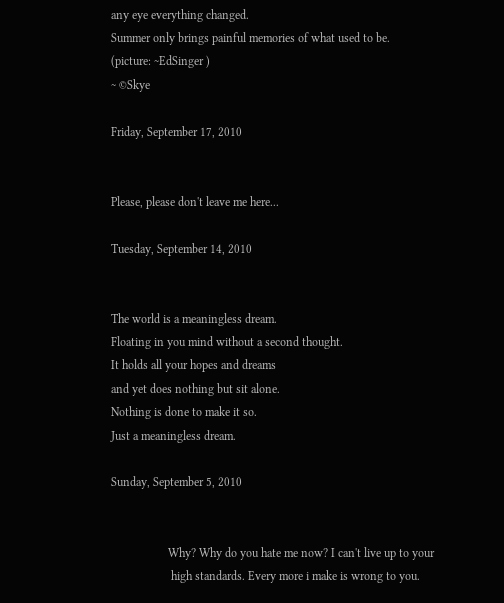any eye everything changed.
Summer only brings painful memories of what used to be.
(picture: ~EdSinger )
~ ©Skye

Friday, September 17, 2010


Please, please don't leave me here...

Tuesday, September 14, 2010


The world is a meaningless dream.
Floating in you mind without a second thought.
It holds all your hopes and dreams
and yet does nothing but sit alone.
Nothing is done to make it so.
Just a meaningless dream.

Sunday, September 5, 2010


                   Why? Why do you hate me now? I can't live up to your
                    high standards. Every more i make is wrong to you.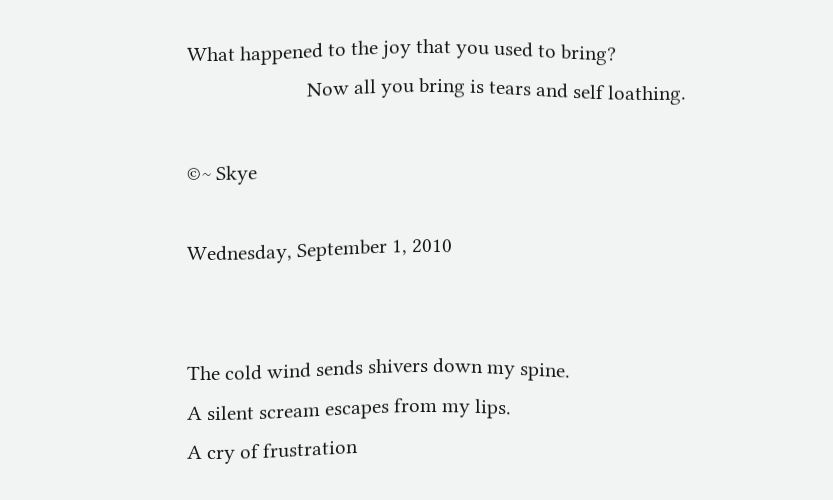What happened to the joy that you used to bring?
                        Now all you bring is tears and self loathing.

©~ Skye

Wednesday, September 1, 2010


The cold wind sends shivers down my spine.
A silent scream escapes from my lips.
A cry of frustration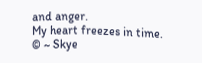and anger.
My heart freezes in time.
© ~ Skye